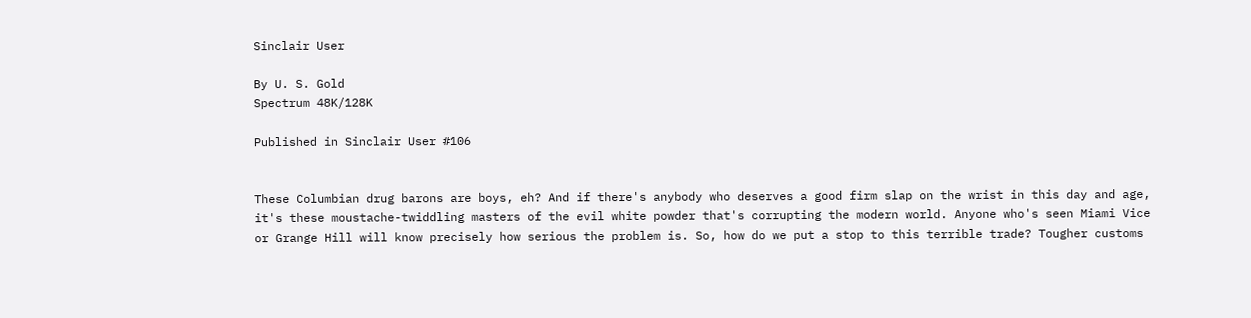Sinclair User

By U. S. Gold
Spectrum 48K/128K

Published in Sinclair User #106


These Columbian drug barons are boys, eh? And if there's anybody who deserves a good firm slap on the wrist in this day and age, it's these moustache-twiddling masters of the evil white powder that's corrupting the modern world. Anyone who's seen Miami Vice or Grange Hill will know precisely how serious the problem is. So, how do we put a stop to this terrible trade? Tougher customs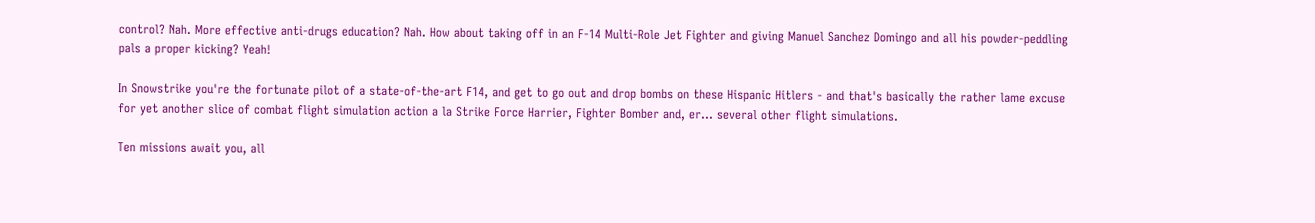control? Nah. More effective anti-drugs education? Nah. How about taking off in an F-14 Multi-Role Jet Fighter and giving Manuel Sanchez Domingo and all his powder-peddling pals a proper kicking? Yeah!

In Snowstrike you're the fortunate pilot of a state-of-the-art F14, and get to go out and drop bombs on these Hispanic Hitlers - and that's basically the rather lame excuse for yet another slice of combat flight simulation action a la Strike Force Harrier, Fighter Bomber and, er... several other flight simulations.

Ten missions await you, all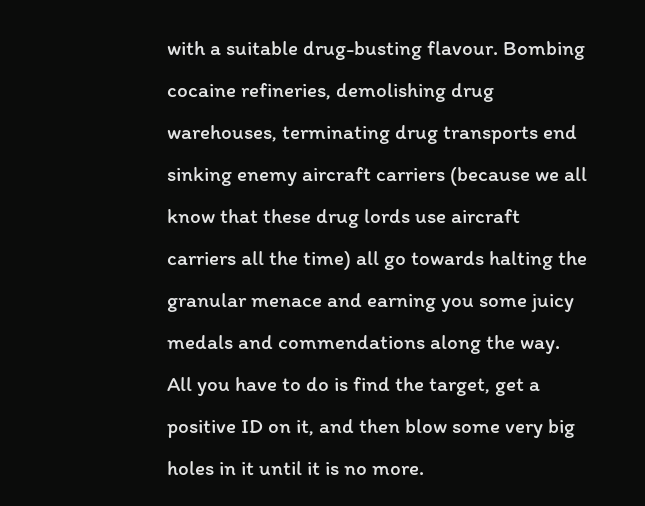with a suitable drug-busting flavour. Bombing cocaine refineries, demolishing drug warehouses, terminating drug transports end sinking enemy aircraft carriers (because we all know that these drug lords use aircraft carriers all the time) all go towards halting the granular menace and earning you some juicy medals and commendations along the way. All you have to do is find the target, get a positive ID on it, and then blow some very big holes in it until it is no more.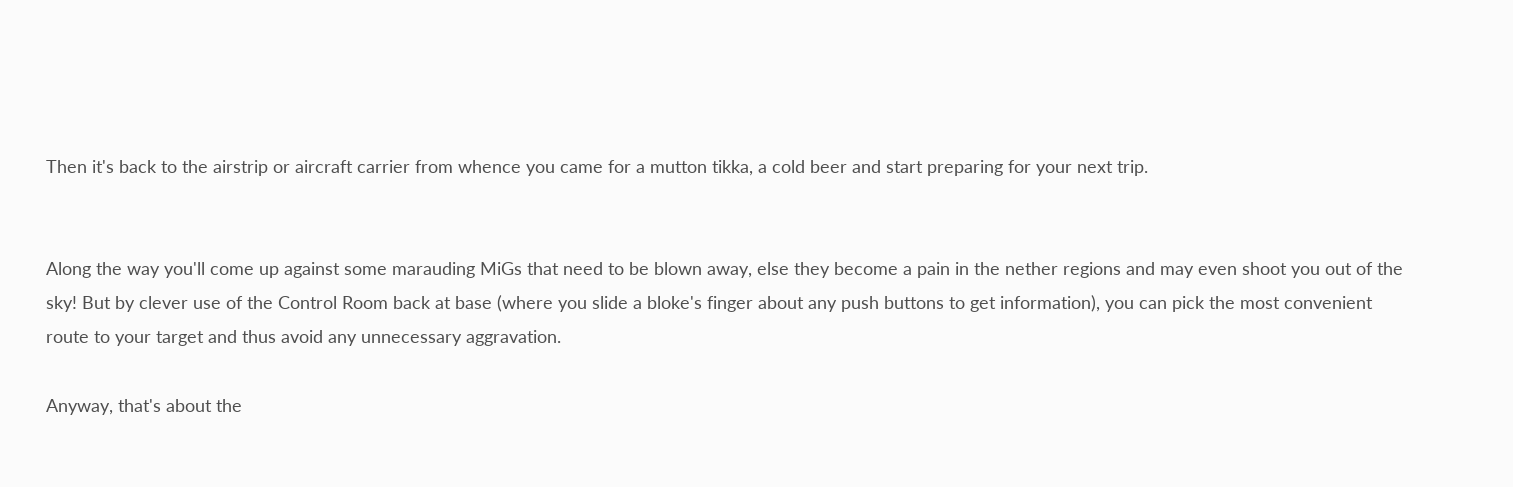Then it's back to the airstrip or aircraft carrier from whence you came for a mutton tikka, a cold beer and start preparing for your next trip.


Along the way you'll come up against some marauding MiGs that need to be blown away, else they become a pain in the nether regions and may even shoot you out of the sky! But by clever use of the Control Room back at base (where you slide a bloke's finger about any push buttons to get information), you can pick the most convenient route to your target and thus avoid any unnecessary aggravation.

Anyway, that's about the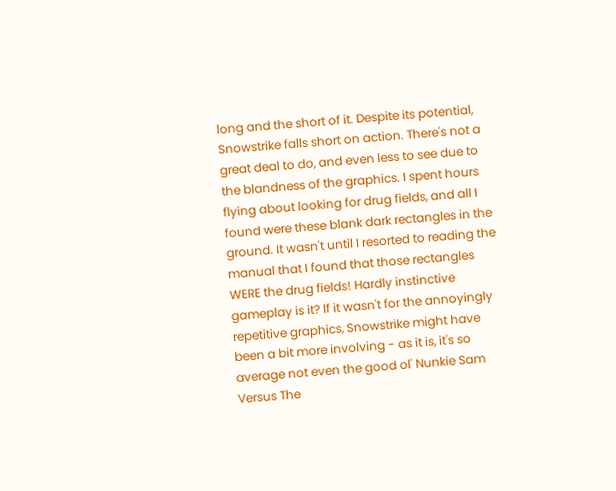long and the short of it. Despite its potential, Snowstrike falls short on action. There's not a great deal to do, and even less to see due to the blandness of the graphics. I spent hours flying about looking for drug fields, and all I found were these blank dark rectangles in the ground. It wasn't until I resorted to reading the manual that I found that those rectangles WERE the drug fields! Hardly instinctive gameplay is it? If it wasn't for the annoyingly repetitive graphics, Snowstrike might have been a bit more involving - as it is, it's so average not even the good ol' Nunkie Sam Versus The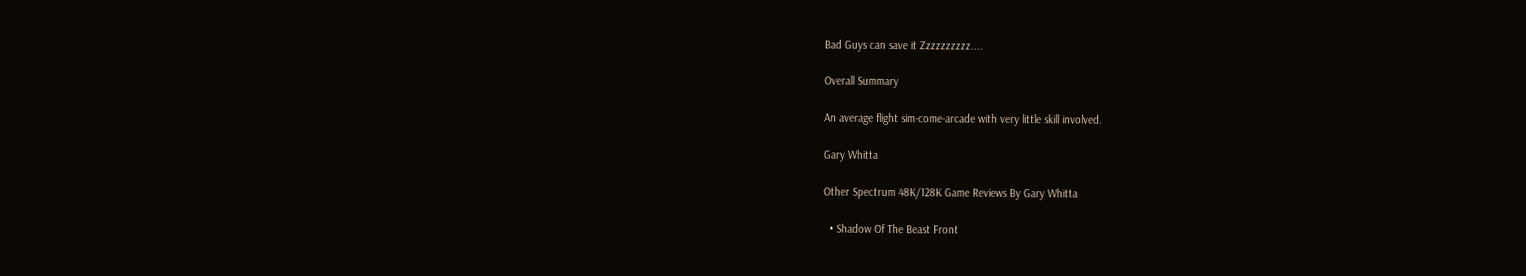Bad Guys can save it Zzzzzzzzzz....

Overall Summary

An average flight sim-come-arcade with very little skill involved.

Gary Whitta

Other Spectrum 48K/128K Game Reviews By Gary Whitta

  • Shadow Of The Beast Front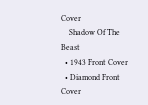Cover
    Shadow Of The Beast
  • 1943 Front Cover
  • Diamond Front Cover